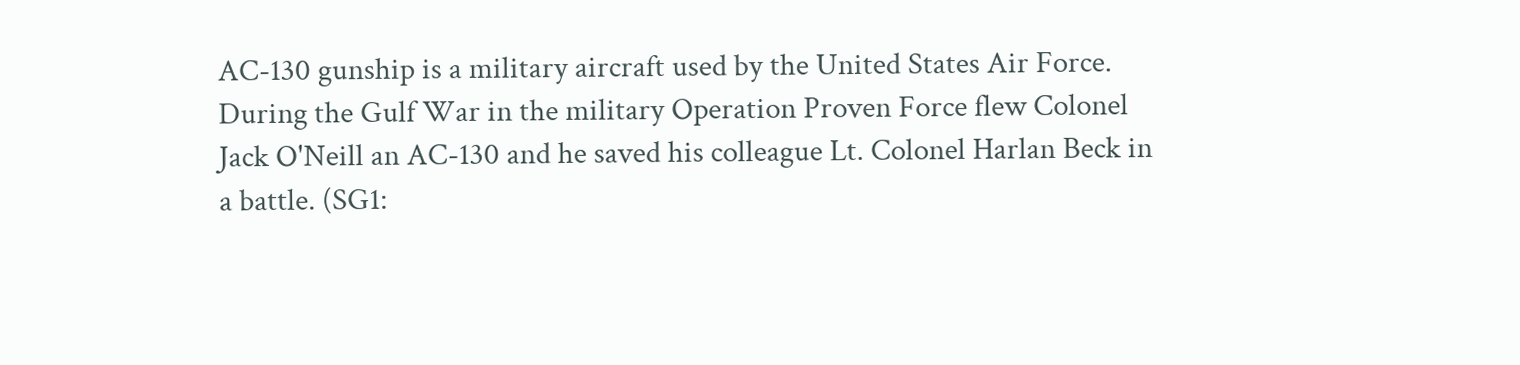AC-130 gunship is a military aircraft used by the United States Air Force. During the Gulf War in the military Operation Proven Force flew Colonel Jack O'Neill an AC-130 and he saved his colleague Lt. Colonel Harlan Beck in a battle. (SG1: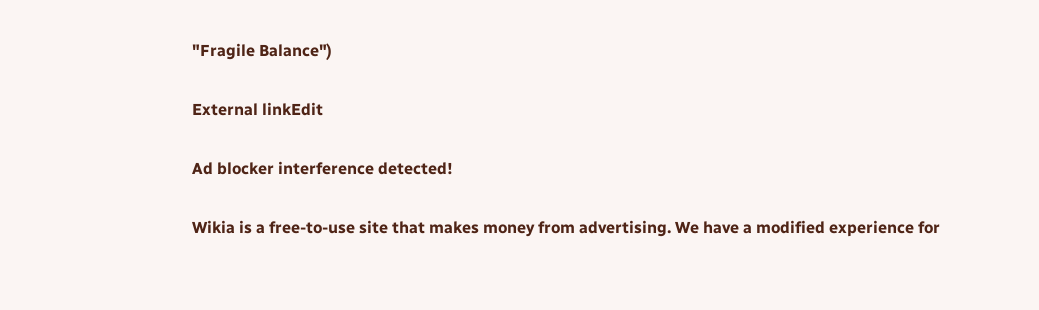"Fragile Balance")

External linkEdit

Ad blocker interference detected!

Wikia is a free-to-use site that makes money from advertising. We have a modified experience for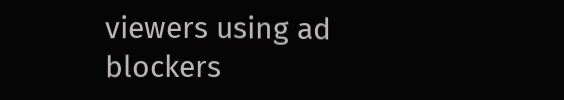viewers using ad blockers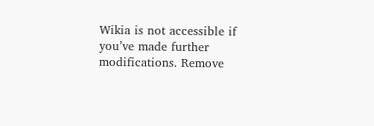Wikia is not accessible if you’ve made further modifications. Remove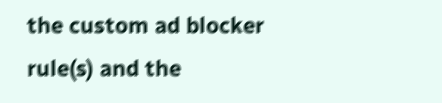the custom ad blocker rule(s) and the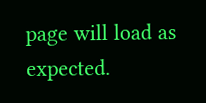page will load as expected.